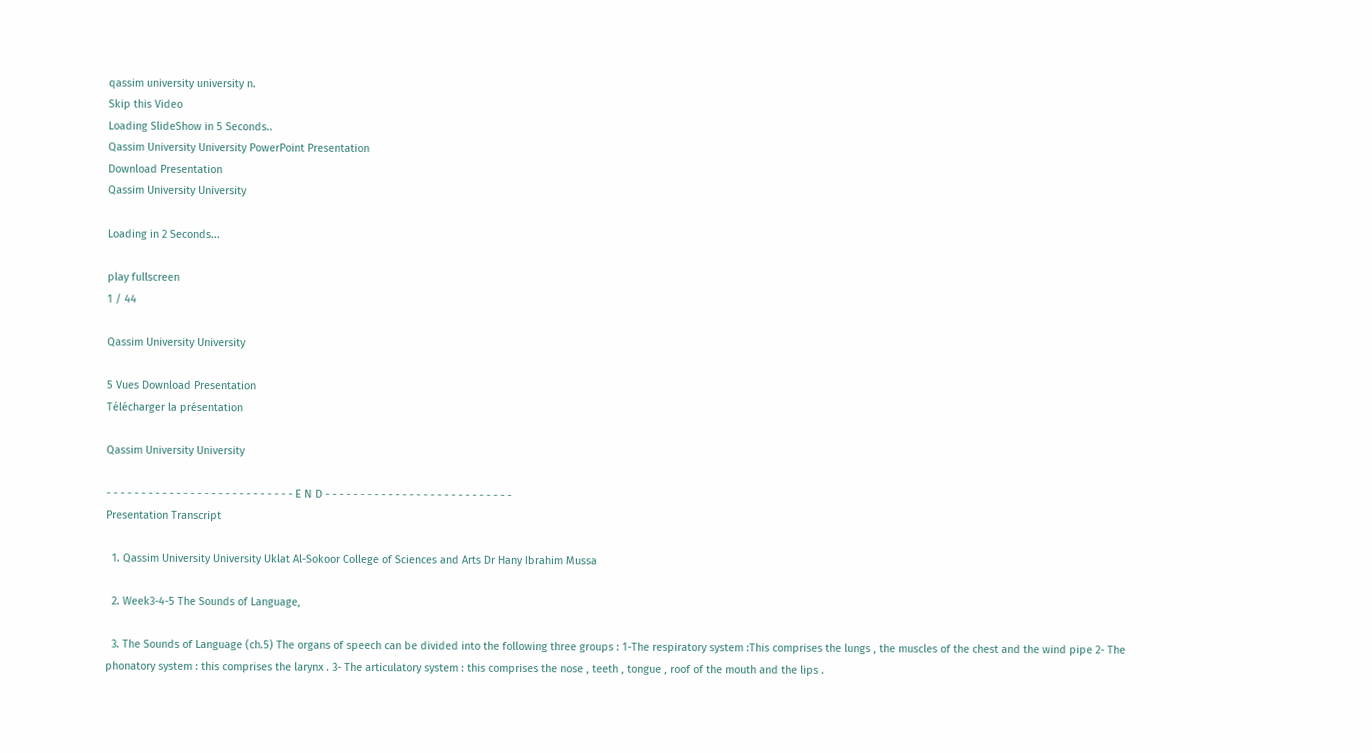qassim university university n.
Skip this Video
Loading SlideShow in 5 Seconds..
Qassim University University PowerPoint Presentation
Download Presentation
Qassim University University

Loading in 2 Seconds...

play fullscreen
1 / 44

Qassim University University

5 Vues Download Presentation
Télécharger la présentation

Qassim University University

- - - - - - - - - - - - - - - - - - - - - - - - - - - E N D - - - - - - - - - - - - - - - - - - - - - - - - - - -
Presentation Transcript

  1. Qassim University University Uklat Al-Sokoor College of Sciences and Arts Dr Hany Ibrahim Mussa

  2. Week3-4-5 The Sounds of Language,

  3. The Sounds of Language (ch.5) The organs of speech can be divided into the following three groups : 1-The respiratory system :This comprises the lungs , the muscles of the chest and the wind pipe 2- The phonatory system : this comprises the larynx . 3- The articulatory system : this comprises the nose , teeth , tongue , roof of the mouth and the lips .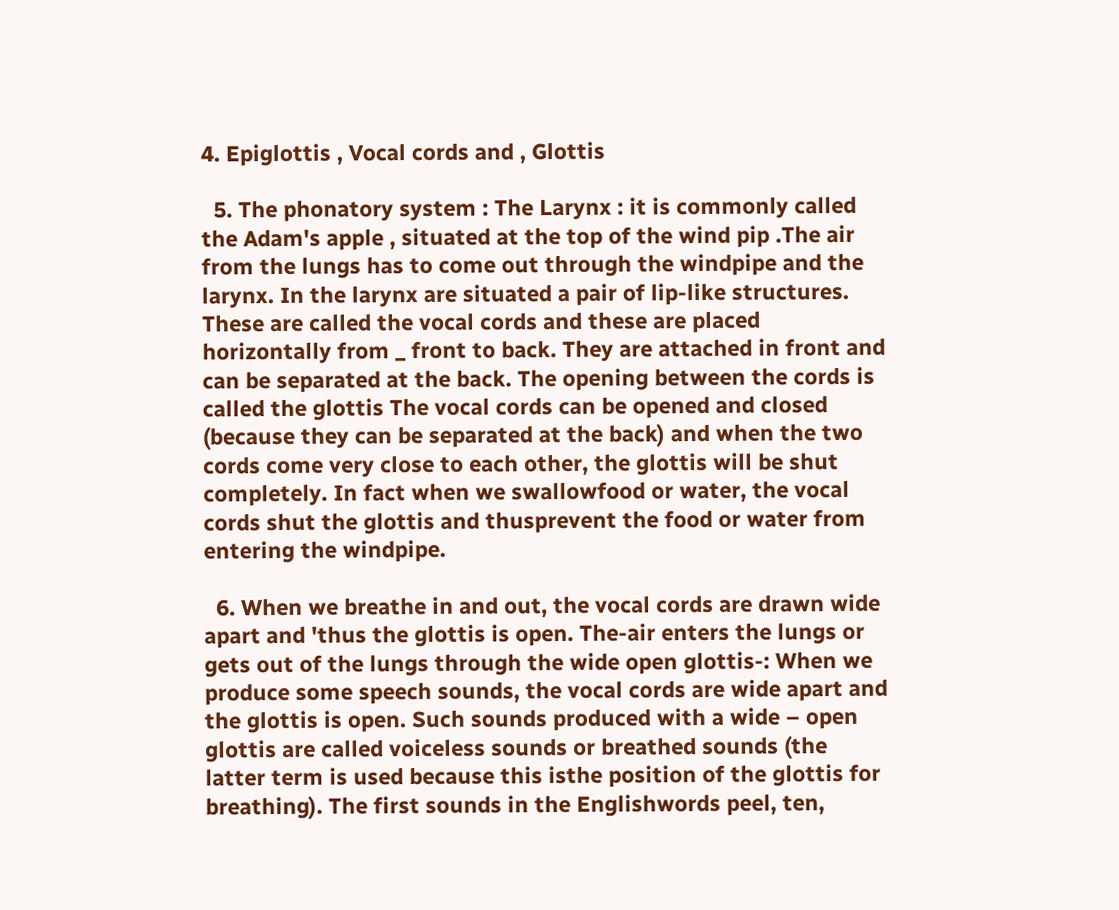4. Epiglottis , Vocal cords and , Glottis

  5. The phonatory system : The Larynx : it is commonly called the Adam's apple , situated at the top of the wind pip .The air from the lungs has to come out through the windpipe and the larynx. In the larynx are situated a pair of lip-like structures. These are called the vocal cords and these are placed horizontally from _ front to back. They are attached in front and can be separated at the back. The opening between the cords is called the glottis The vocal cords can be opened and closed (because they can be separated at the back) and when the two cords come very close to each other, the glottis will be shut completely. In fact when we swallowfood or water, the vocal cords shut the glottis and thusprevent the food or water from entering the windpipe.

  6. When we breathe in and out, the vocal cords are drawn wide apart and 'thus the glottis is open. The-air enters the lungs or gets out of the lungs through the wide open glottis-: When we produce some speech sounds, the vocal cords are wide apart and the glottis is open. Such sounds produced with a wide – open glottis are called voiceless sounds or breathed sounds (the latter term is used because this isthe position of the glottis for breathing). The first sounds in the Englishwords peel, ten,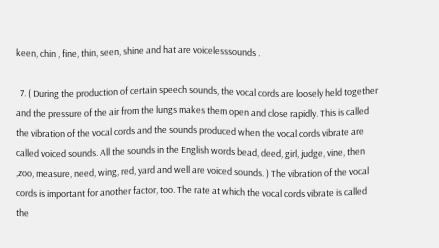keen, chin , fine, thin, seen, shine and hat are voicelesssounds .

  7. ( During the production of certain speech sounds, the vocal cords are loosely held together and the pressure of the air from the lungs makes them open and close rapidly. This is called the vibration of the vocal cords and the sounds produced when the vocal cords vibrate are called voiced sounds. All the sounds in the English words bead, deed, girl, judge, vine, then ,zoo, measure, need, wing, red, yard and well are voiced sounds. ) The vibration of the vocal cords is important for another factor, too. The rate at which the vocal cords vibrate is called the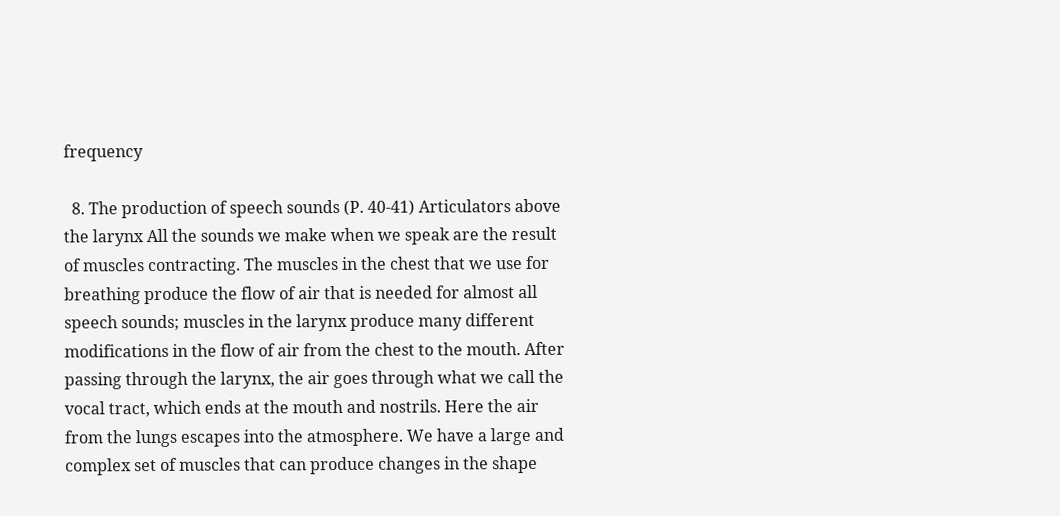frequency

  8. The production of speech sounds (P. 40-41) Articulators above the larynx All the sounds we make when we speak are the result of muscles contracting. The muscles in the chest that we use for breathing produce the flow of air that is needed for almost all speech sounds; muscles in the larynx produce many different modifications in the flow of air from the chest to the mouth. After passing through the larynx, the air goes through what we call the vocal tract, which ends at the mouth and nostrils. Here the air from the lungs escapes into the atmosphere. We have a large and complex set of muscles that can produce changes in the shape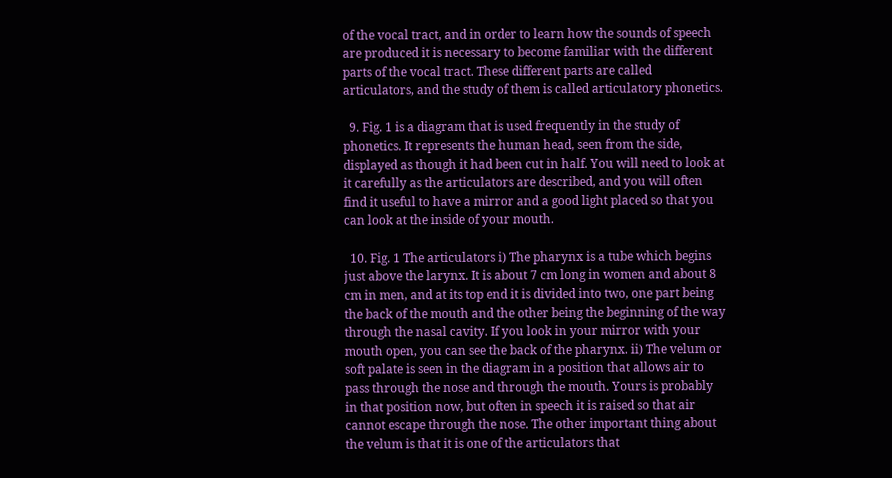of the vocal tract, and in order to learn how the sounds of speech are produced it is necessary to become familiar with the different parts of the vocal tract. These different parts are called articulators, and the study of them is called articulatory phonetics.

  9. Fig. 1 is a diagram that is used frequently in the study of phonetics. It represents the human head, seen from the side, displayed as though it had been cut in half. You will need to look at it carefully as the articulators are described, and you will often find it useful to have a mirror and a good light placed so that you can look at the inside of your mouth.

  10. Fig. 1 The articulators i) The pharynx is a tube which begins just above the larynx. It is about 7 cm long in women and about 8 cm in men, and at its top end it is divided into two, one part being the back of the mouth and the other being the beginning of the way through the nasal cavity. If you look in your mirror with your mouth open, you can see the back of the pharynx. ii) The velum or soft palate is seen in the diagram in a position that allows air to pass through the nose and through the mouth. Yours is probably in that position now, but often in speech it is raised so that air cannot escape through the nose. The other important thing about the velum is that it is one of the articulators that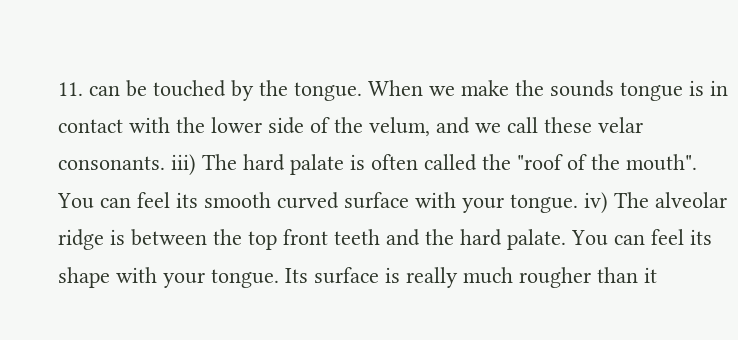11. can be touched by the tongue. When we make the sounds tongue is in contact with the lower side of the velum, and we call these velar consonants. iii) The hard palate is often called the "roof of the mouth". You can feel its smooth curved surface with your tongue. iv) The alveolar ridge is between the top front teeth and the hard palate. You can feel its shape with your tongue. Its surface is really much rougher than it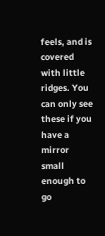feels, and is covered with little ridges. You can only see these if you have a mirror small enough to go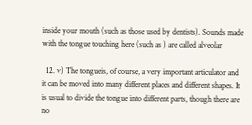inside your mouth (such as those used by dentists). Sounds made with the tongue touching here (such as ) are called alveolar

  12. v) The tongueis, of course, a very important articulator and it can be moved into many different places and different shapes. It is usual to divide the tongue into different parts, though there are no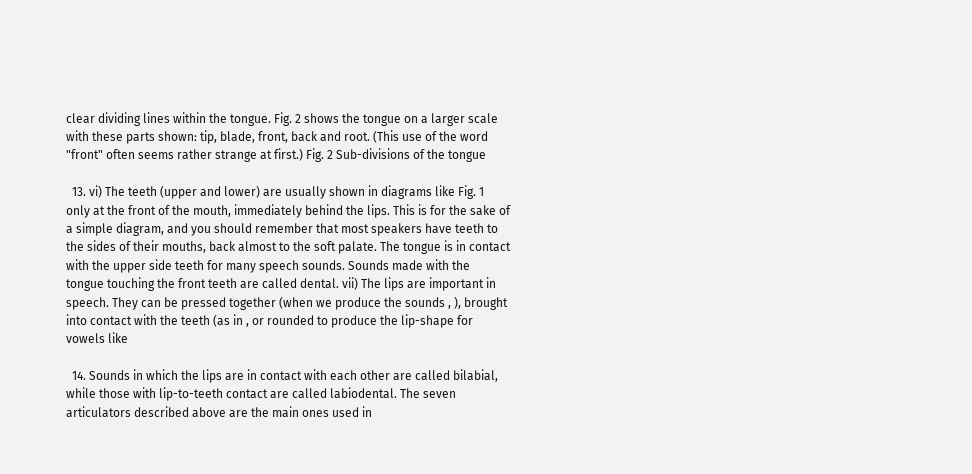clear dividing lines within the tongue. Fig. 2 shows the tongue on a larger scale with these parts shown: tip, blade, front, back and root. (This use of the word "front" often seems rather strange at first.) Fig. 2 Sub-divisions of the tongue

  13. vi) The teeth (upper and lower) are usually shown in diagrams like Fig. 1 only at the front of the mouth, immediately behind the lips. This is for the sake of a simple diagram, and you should remember that most speakers have teeth to the sides of their mouths, back almost to the soft palate. The tongue is in contact with the upper side teeth for many speech sounds. Sounds made with the tongue touching the front teeth are called dental. vii) The lips are important in speech. They can be pressed together (when we produce the sounds , ), brought into contact with the teeth (as in , or rounded to produce the lip-shape for vowels like

  14. Sounds in which the lips are in contact with each other are called bilabial, while those with lip-to-teeth contact are called labiodental. The seven articulators described above are the main ones used in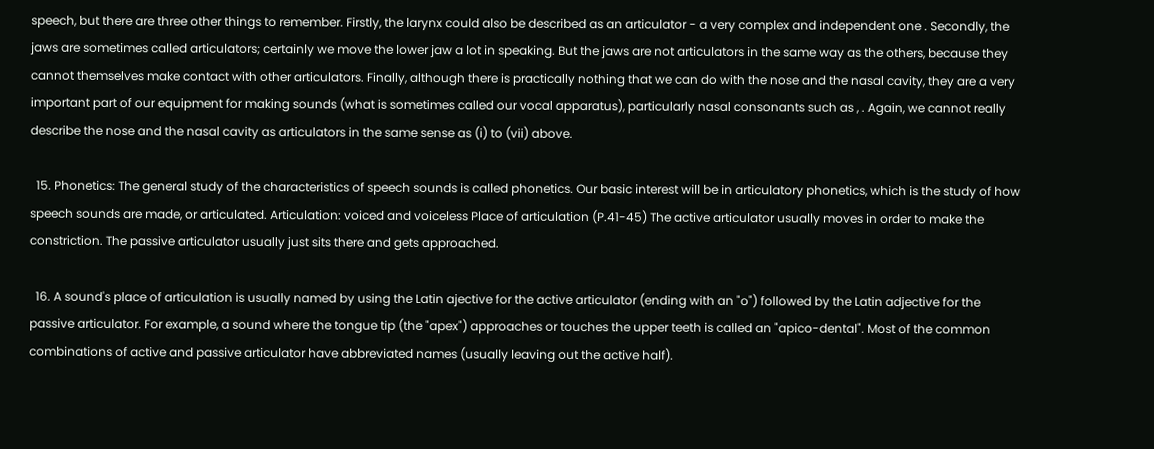speech, but there are three other things to remember. Firstly, the larynx could also be described as an articulator - a very complex and independent one . Secondly, the jaws are sometimes called articulators; certainly we move the lower jaw a lot in speaking. But the jaws are not articulators in the same way as the others, because they cannot themselves make contact with other articulators. Finally, although there is practically nothing that we can do with the nose and the nasal cavity, they are a very important part of our equipment for making sounds (what is sometimes called our vocal apparatus), particularly nasal consonants such as , . Again, we cannot really describe the nose and the nasal cavity as articulators in the same sense as (i) to (vii) above.

  15. Phonetics: The general study of the characteristics of speech sounds is called phonetics. Our basic interest will be in articulatory phonetics, which is the study of how speech sounds are made, or articulated. Articulation: voiced and voiceless Place of articulation (P.41-45) The active articulator usually moves in order to make the constriction. The passive articulator usually just sits there and gets approached.

  16. A sound's place of articulation is usually named by using the Latin ajective for the active articulator (ending with an "o") followed by the Latin adjective for the passive articulator. For example, a sound where the tongue tip (the "apex") approaches or touches the upper teeth is called an "apico-dental". Most of the common combinations of active and passive articulator have abbreviated names (usually leaving out the active half).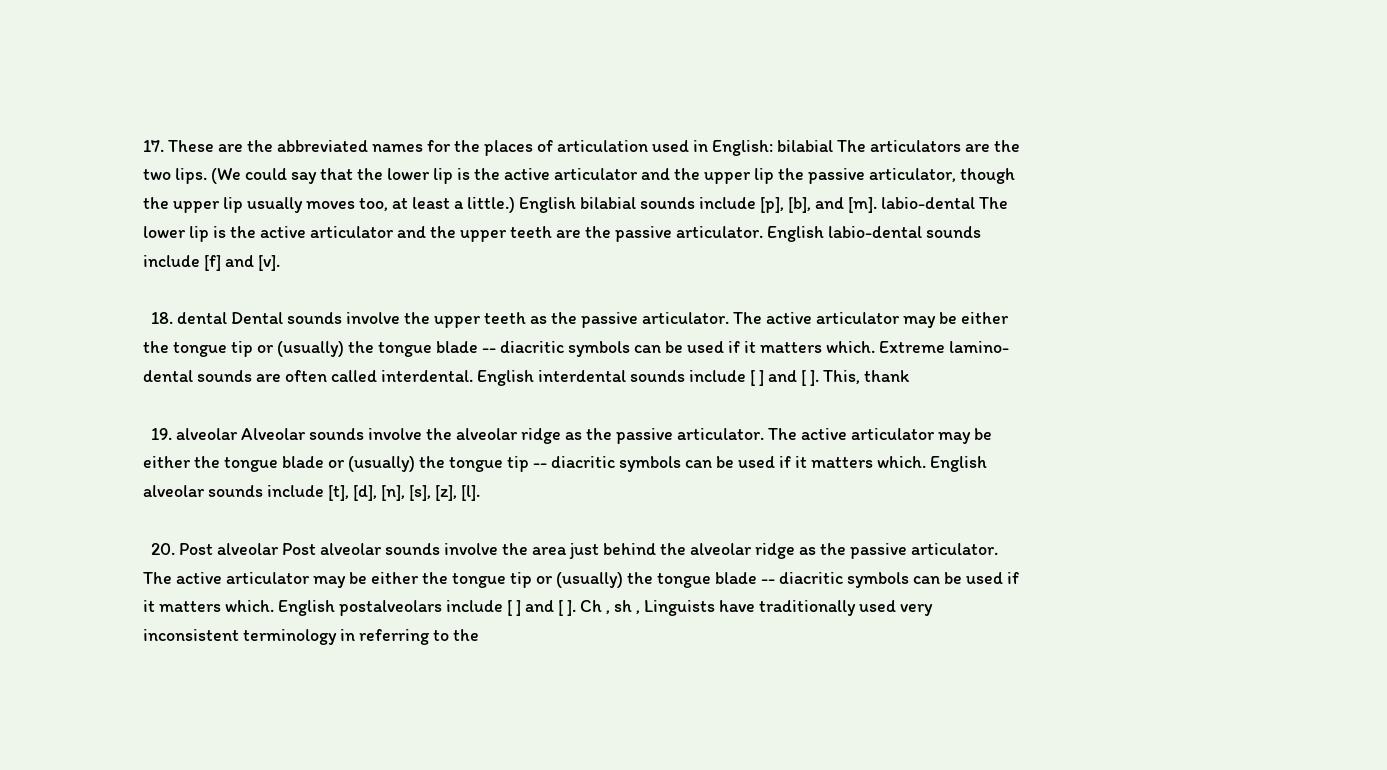17. These are the abbreviated names for the places of articulation used in English: bilabial The articulators are the two lips. (We could say that the lower lip is the active articulator and the upper lip the passive articulator, though the upper lip usually moves too, at least a little.) English bilabial sounds include [p], [b], and [m]. labio-dental The lower lip is the active articulator and the upper teeth are the passive articulator. English labio-dental sounds include [f] and [v].

  18. dental Dental sounds involve the upper teeth as the passive articulator. The active articulator may be either the tongue tip or (usually) the tongue blade -- diacritic symbols can be used if it matters which. Extreme lamino-dental sounds are often called interdental. English interdental sounds include [ ] and [ ]. This, thank

  19. alveolar Alveolar sounds involve the alveolar ridge as the passive articulator. The active articulator may be either the tongue blade or (usually) the tongue tip -- diacritic symbols can be used if it matters which. English alveolar sounds include [t], [d], [n], [s], [z], [l].

  20. Post alveolar Post alveolar sounds involve the area just behind the alveolar ridge as the passive articulator. The active articulator may be either the tongue tip or (usually) the tongue blade -- diacritic symbols can be used if it matters which. English postalveolars include [ ] and [ ]. Ch , sh , Linguists have traditionally used very inconsistent terminology in referring to the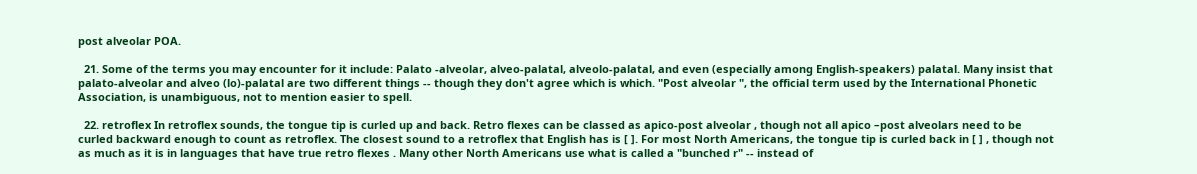post alveolar POA.

  21. Some of the terms you may encounter for it include: Palato -alveolar, alveo-palatal, alveolo-palatal, and even (especially among English-speakers) palatal. Many insist that palato-alveolar and alveo (lo)-palatal are two different things -- though they don't agree which is which. "Post alveolar ", the official term used by the International Phonetic Association, is unambiguous, not to mention easier to spell.

  22. retroflex In retroflex sounds, the tongue tip is curled up and back. Retro flexes can be classed as apico-post alveolar , though not all apico –post alveolars need to be curled backward enough to count as retroflex. The closest sound to a retroflex that English has is [ ]. For most North Americans, the tongue tip is curled back in [ ] , though not as much as it is in languages that have true retro flexes . Many other North Americans use what is called a "bunched r" -- instead of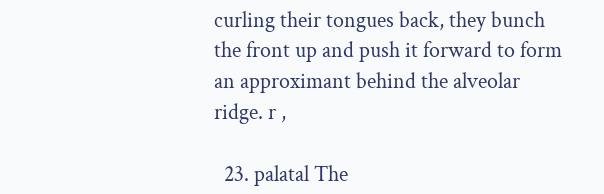curling their tongues back, they bunch the front up and push it forward to form an approximant behind the alveolar ridge. r ,

  23. palatal The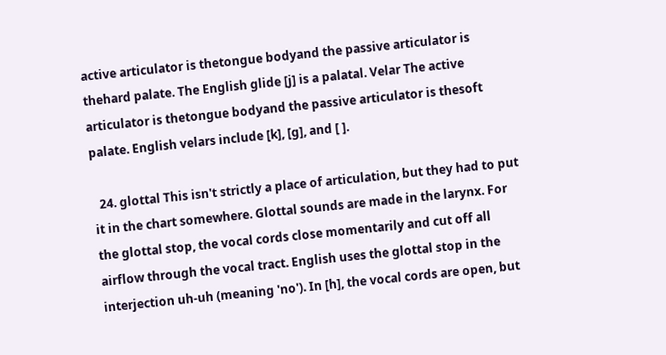active articulator is thetongue bodyand the passive articulator is thehard palate. The English glide [j] is a palatal. Velar The active articulator is thetongue bodyand the passive articulator is thesoft palate. English velars include [k], [g], and [ ].

  24. glottal This isn't strictly a place of articulation, but they had to put it in the chart somewhere. Glottal sounds are made in the larynx. For the glottal stop, the vocal cords close momentarily and cut off all airflow through the vocal tract. English uses the glottal stop in the interjection uh-uh (meaning 'no'). In [h], the vocal cords are open, but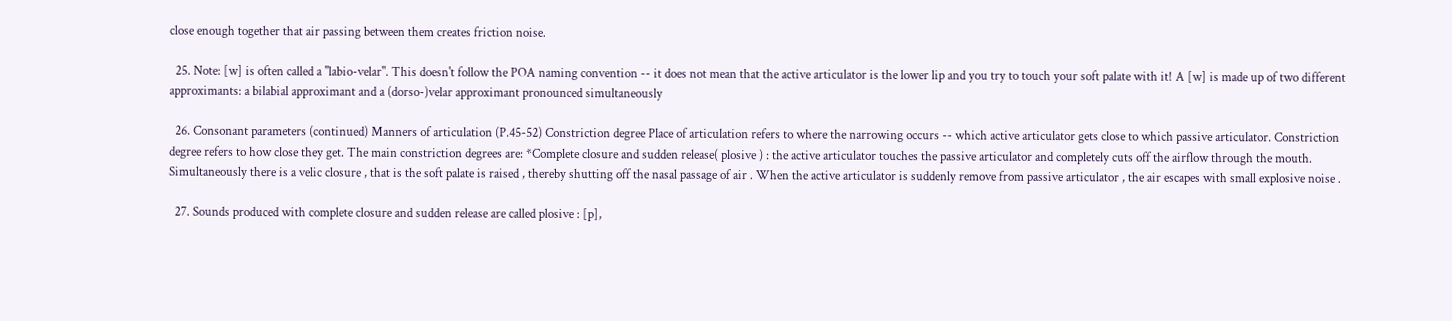close enough together that air passing between them creates friction noise.

  25. Note: [w] is often called a "labio-velar". This doesn't follow the POA naming convention -- it does not mean that the active articulator is the lower lip and you try to touch your soft palate with it! A [w] is made up of two different approximants: a bilabial approximant and a (dorso-)velar approximant pronounced simultaneously

  26. Consonant parameters (continued) Manners of articulation (P.45-52) Constriction degree Place of articulation refers to where the narrowing occurs -- which active articulator gets close to which passive articulator. Constriction degree refers to how close they get. The main constriction degrees are: *Complete closure and sudden release( plosive ) : the active articulator touches the passive articulator and completely cuts off the airflow through the mouth. Simultaneously there is a velic closure , that is the soft palate is raised , thereby shutting off the nasal passage of air . When the active articulator is suddenly remove from passive articulator , the air escapes with small explosive noise .

  27. Sounds produced with complete closure and sudden release are called plosive : [p],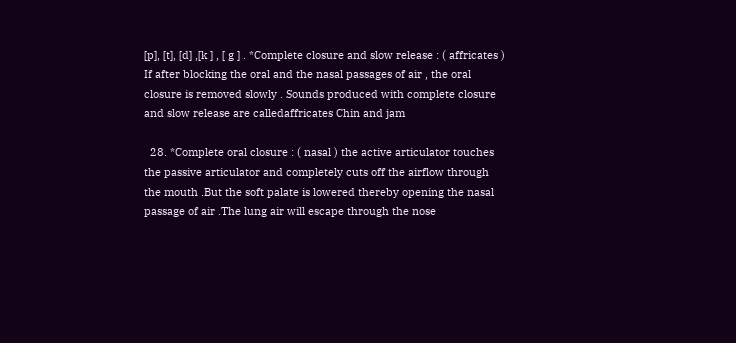[p], [t], [d] ,[k ] , [ g ] . *Complete closure and slow release : ( affricates ) If after blocking the oral and the nasal passages of air , the oral closure is removed slowly . Sounds produced with complete closure and slow release are calledaffricates Chin and jam

  28. *Complete oral closure : ( nasal ) the active articulator touches the passive articulator and completely cuts off the airflow through the mouth .But the soft palate is lowered thereby opening the nasal passage of air .The lung air will escape through the nose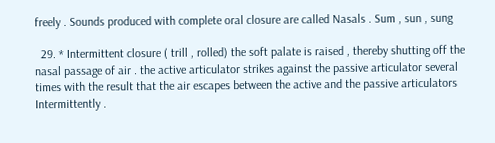freely . Sounds produced with complete oral closure are called Nasals . Sum , sun , sung

  29. * Intermittent closure ( trill , rolled) the soft palate is raised , thereby shutting off the nasal passage of air . the active articulator strikes against the passive articulator several times with the result that the air escapes between the active and the passive articulators Intermittently .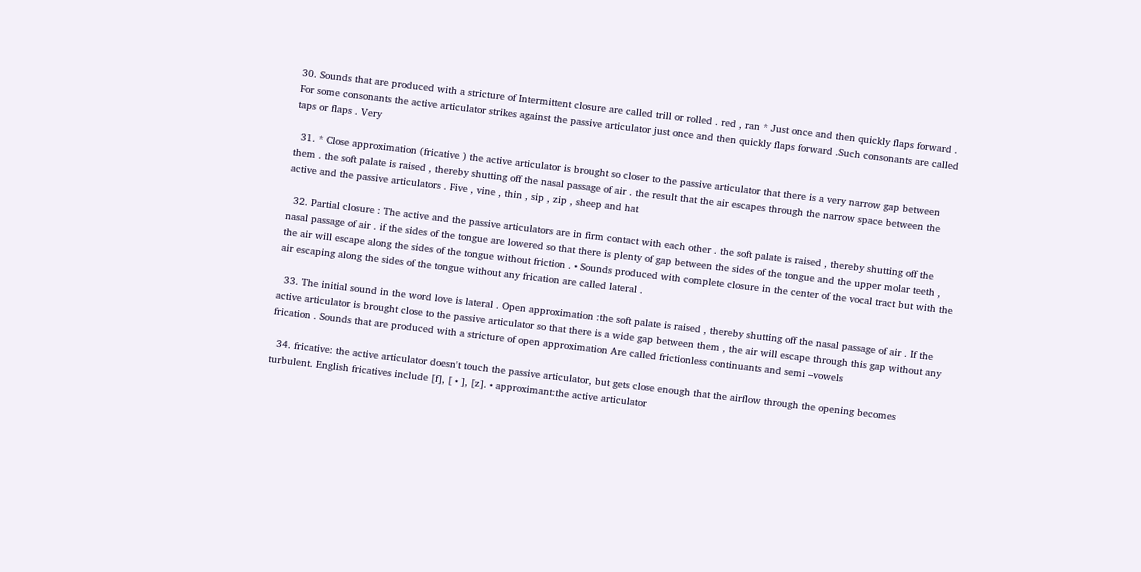30. Sounds that are produced with a stricture of Intermittent closure are called trill or rolled . red , ran * Just once and then quickly flaps forward . For some consonants the active articulator strikes against the passive articulator just once and then quickly flaps forward .Such consonants are called taps or flaps . Very

  31. * Close approximation (fricative ) the active articulator is brought so closer to the passive articulator that there is a very narrow gap between them . the soft palate is raised , thereby shutting off the nasal passage of air . the result that the air escapes through the narrow space between the active and the passive articulators . Five , vine , thin , sip , zip , sheep and hat

  32. Partial closure : The active and the passive articulators are in firm contact with each other . the soft palate is raised , thereby shutting off the nasal passage of air . if the sides of the tongue are lowered so that there is plenty of gap between the sides of the tongue and the upper molar teeth , the air will escape along the sides of the tongue without friction . • Sounds produced with complete closure in the center of the vocal tract but with the air escaping along the sides of the tongue without any frication are called lateral .

  33. The initial sound in the word love is lateral . Open approximation :the soft palate is raised , thereby shutting off the nasal passage of air . If the active articulator is brought close to the passive articulator so that there is a wide gap between them , the air will escape through this gap without any frication . Sounds that are produced with a stricture of open approximation Are called frictionless continuants and semi –vowels

  34. fricative: the active articulator doesn't touch the passive articulator, but gets close enough that the airflow through the opening becomes turbulent. English fricatives include [f], [ • ], [z]. • approximant:the active articulator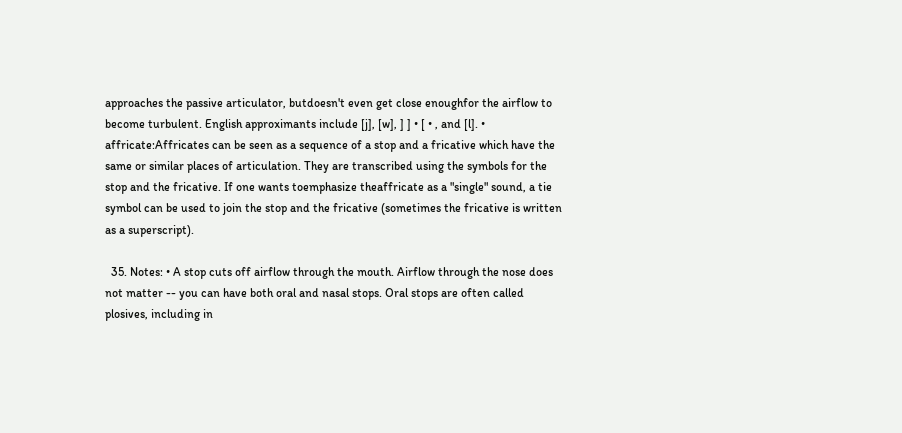approaches the passive articulator, butdoesn't even get close enoughfor the airflow to become turbulent. English approximants include [j], [w], ] ] • [ • , and [l]. • affricate:Affricates can be seen as a sequence of a stop and a fricative which have the same or similar places of articulation. They are transcribed using the symbols for the stop and the fricative. If one wants toemphasize theaffricate as a "single" sound, a tie symbol can be used to join the stop and the fricative (sometimes the fricative is written as a superscript).

  35. Notes: • A stop cuts off airflow through the mouth. Airflow through the nose does not matter -- you can have both oral and nasal stops. Oral stops are often called plosives, including in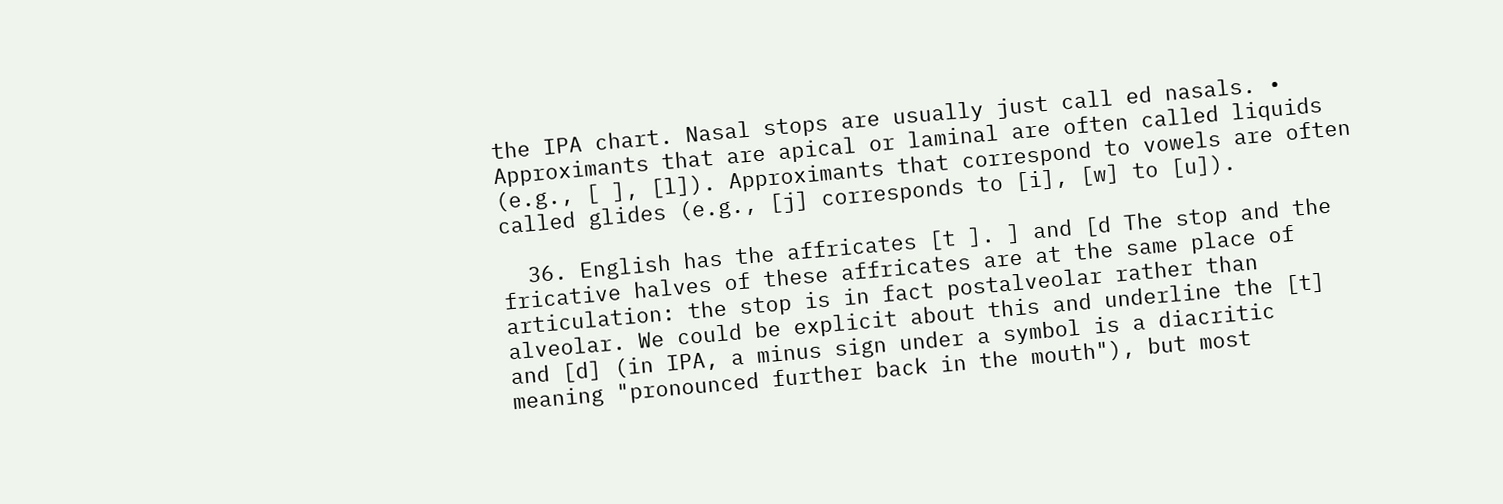the IPA chart. Nasal stops are usually just call ed nasals. • Approximants that are apical or laminal are often called liquids (e.g., [ ], [l]). Approximants that correspond to vowels are often called glides (e.g., [j] corresponds to [i], [w] to [u]).

  36. English has the affricates [t ]. ] and [d The stop and the fricative halves of these affricates are at the same place of articulation: the stop is in fact postalveolar rather than alveolar. We could be explicit about this and underline the [t] and [d] (in IPA, a minus sign under a symbol is a diacritic meaning "pronounced further back in the mouth"), but most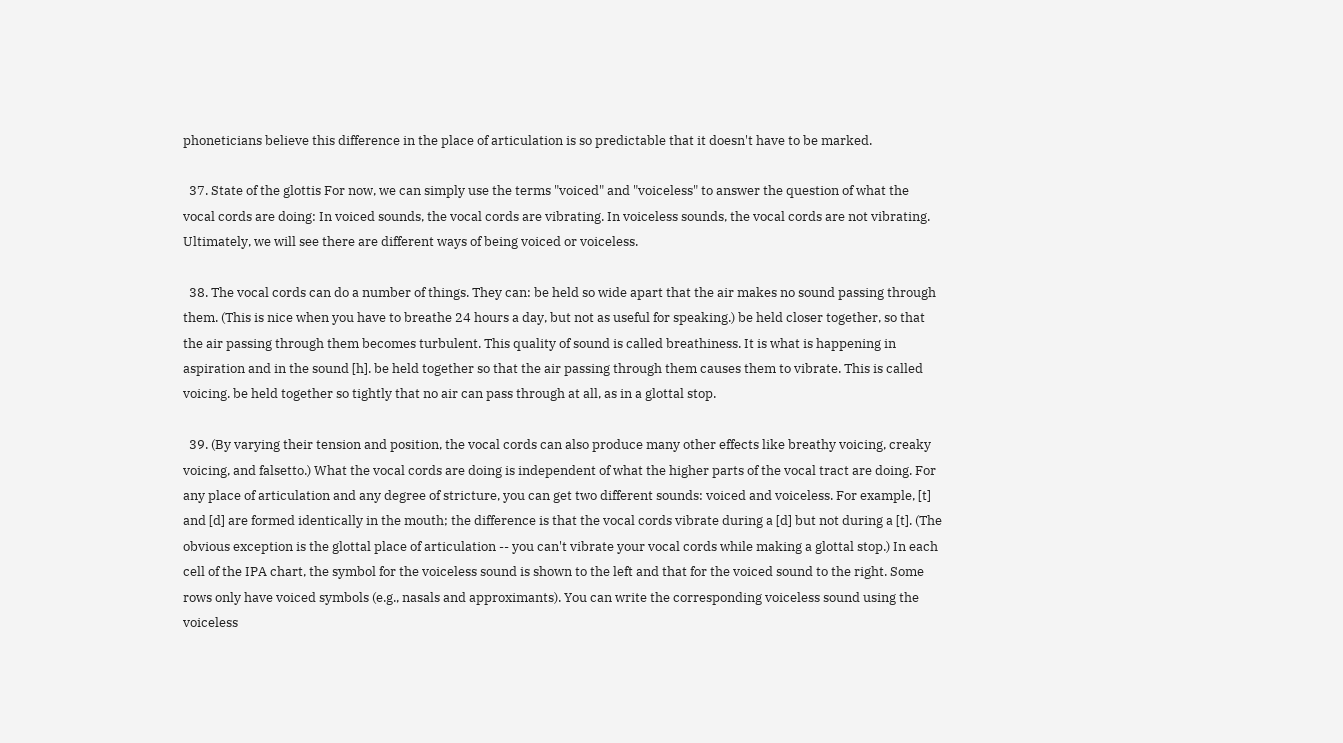phoneticians believe this difference in the place of articulation is so predictable that it doesn't have to be marked.

  37. State of the glottis For now, we can simply use the terms "voiced" and "voiceless" to answer the question of what the vocal cords are doing: In voiced sounds, the vocal cords are vibrating. In voiceless sounds, the vocal cords are not vibrating. Ultimately, we will see there are different ways of being voiced or voiceless.

  38. The vocal cords can do a number of things. They can: be held so wide apart that the air makes no sound passing through them. (This is nice when you have to breathe 24 hours a day, but not as useful for speaking.) be held closer together, so that the air passing through them becomes turbulent. This quality of sound is called breathiness. It is what is happening in aspiration and in the sound [h]. be held together so that the air passing through them causes them to vibrate. This is called voicing. be held together so tightly that no air can pass through at all, as in a glottal stop.

  39. (By varying their tension and position, the vocal cords can also produce many other effects like breathy voicing, creaky voicing, and falsetto.) What the vocal cords are doing is independent of what the higher parts of the vocal tract are doing. For any place of articulation and any degree of stricture, you can get two different sounds: voiced and voiceless. For example, [t] and [d] are formed identically in the mouth; the difference is that the vocal cords vibrate during a [d] but not during a [t]. (The obvious exception is the glottal place of articulation -- you can't vibrate your vocal cords while making a glottal stop.) In each cell of the IPA chart, the symbol for the voiceless sound is shown to the left and that for the voiced sound to the right. Some rows only have voiced symbols (e.g., nasals and approximants). You can write the corresponding voiceless sound using the voiceless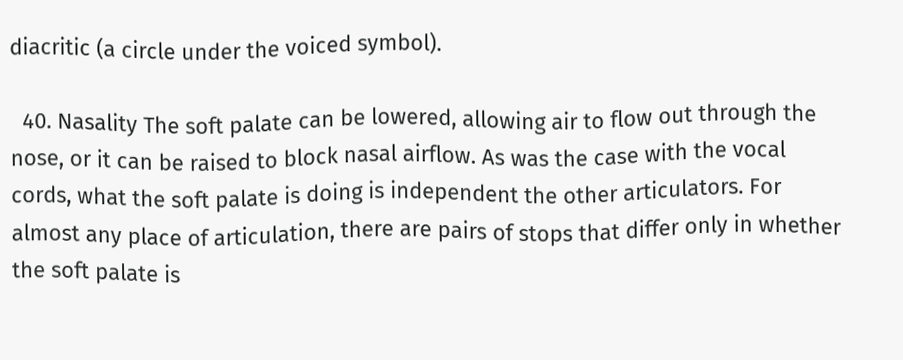diacritic (a circle under the voiced symbol).

  40. Nasality The soft palate can be lowered, allowing air to flow out through the nose, or it can be raised to block nasal airflow. As was the case with the vocal cords, what the soft palate is doing is independent the other articulators. For almost any place of articulation, there are pairs of stops that differ only in whether the soft palate is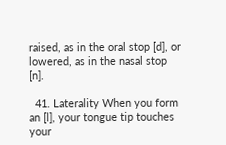raised, as in the oral stop [d], or lowered, as in the nasal stop [n].

  41. Laterality When you form an [l], your tongue tip touches your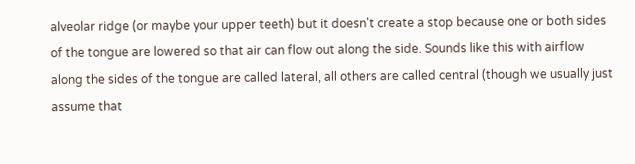alveolar ridge (or maybe your upper teeth) but it doesn't create a stop because one or both sides of the tongue are lowered so that air can flow out along the side. Sounds like this with airflow along the sides of the tongue are called lateral, all others are called central (though we usually just assume that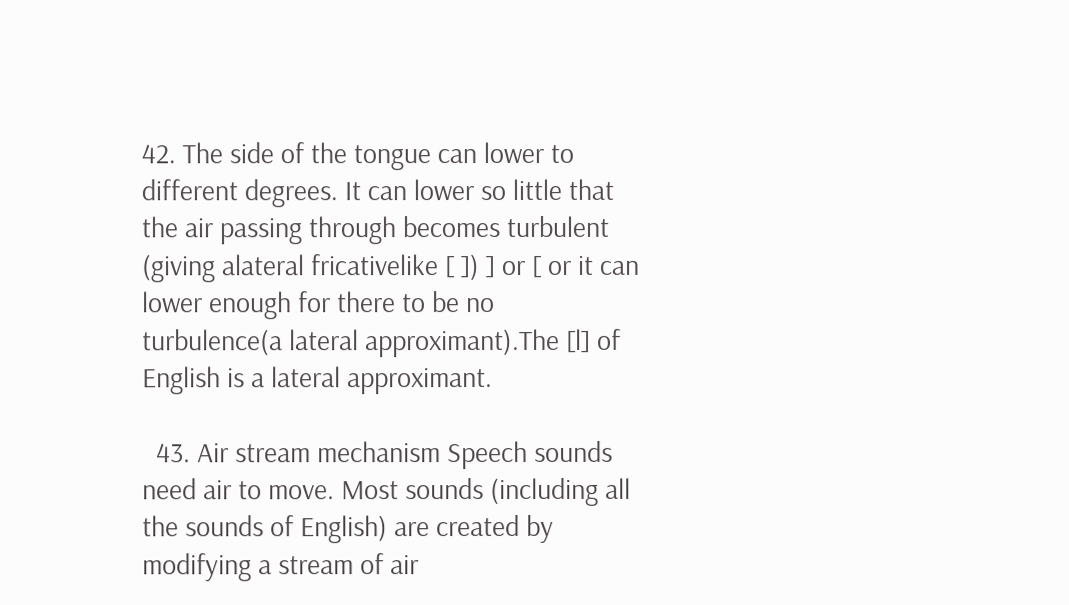42. The side of the tongue can lower to different degrees. It can lower so little that the air passing through becomes turbulent (giving alateral fricativelike [ ]) ] or [ or it can lower enough for there to be no turbulence(a lateral approximant).The [l] of English is a lateral approximant.

  43. Air stream mechanism Speech sounds need air to move. Most sounds (including all the sounds of English) are created by modifying a stream of air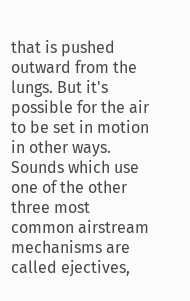that is pushed outward from the lungs. But it's possible for the air to be set in motion in other ways. Sounds which use one of the other three most common airstream mechanisms are called ejectives,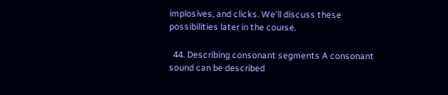implosives, and clicks. We'll discuss these possibilities later in the course.

  44. Describing consonant segments A consonant sound can be described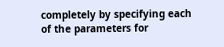completely by specifying each of the parameters for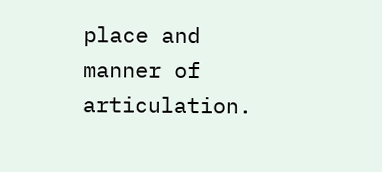place and manner of articulation.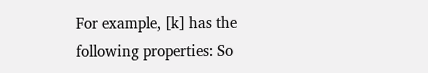For example, [k] has the following properties: So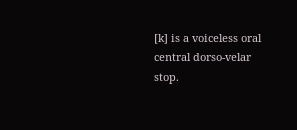[k] is a voiceless oral central dorso-velar stop.